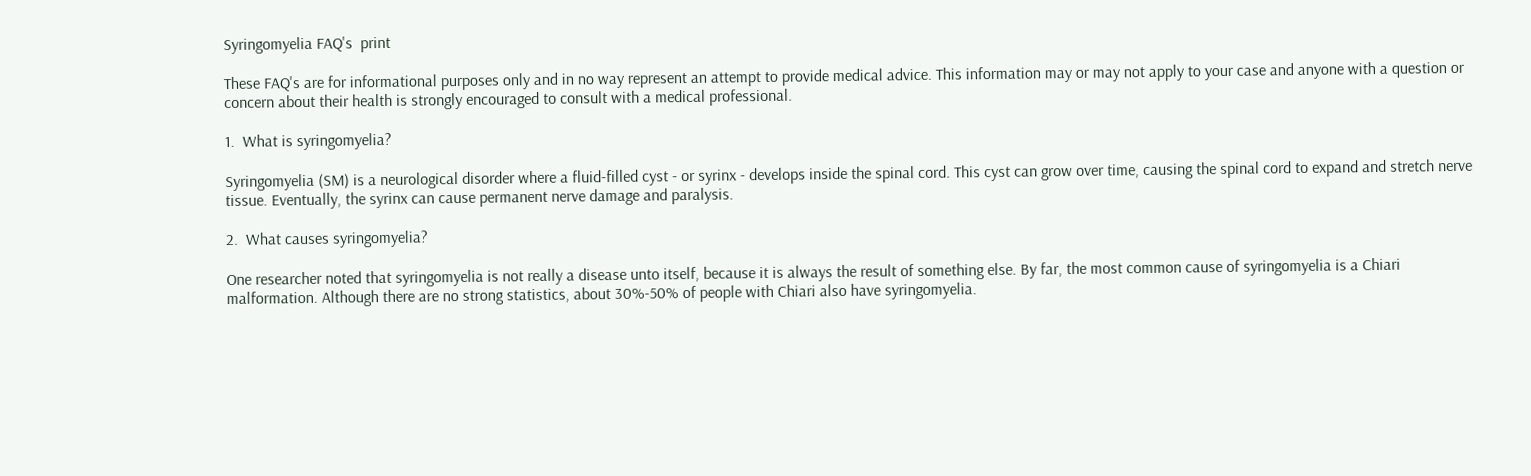Syringomyelia FAQ's  print

These FAQ's are for informational purposes only and in no way represent an attempt to provide medical advice. This information may or may not apply to your case and anyone with a question or concern about their health is strongly encouraged to consult with a medical professional.

1.  What is syringomyelia?

Syringomyelia (SM) is a neurological disorder where a fluid-filled cyst - or syrinx - develops inside the spinal cord. This cyst can grow over time, causing the spinal cord to expand and stretch nerve tissue. Eventually, the syrinx can cause permanent nerve damage and paralysis.

2.  What causes syringomyelia?

One researcher noted that syringomyelia is not really a disease unto itself, because it is always the result of something else. By far, the most common cause of syringomyelia is a Chiari malformation. Although there are no strong statistics, about 30%-50% of people with Chiari also have syringomyelia.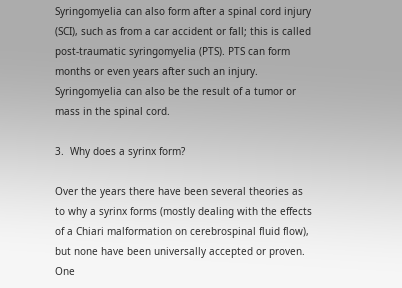Syringomyelia can also form after a spinal cord injury (SCI), such as from a car accident or fall; this is called post-traumatic syringomyelia (PTS). PTS can form months or even years after such an injury. Syringomyelia can also be the result of a tumor or mass in the spinal cord.

3.  Why does a syrinx form?

Over the years there have been several theories as to why a syrinx forms (mostly dealing with the effects of a Chiari malformation on cerebrospinal fluid flow), but none have been universally accepted or proven. One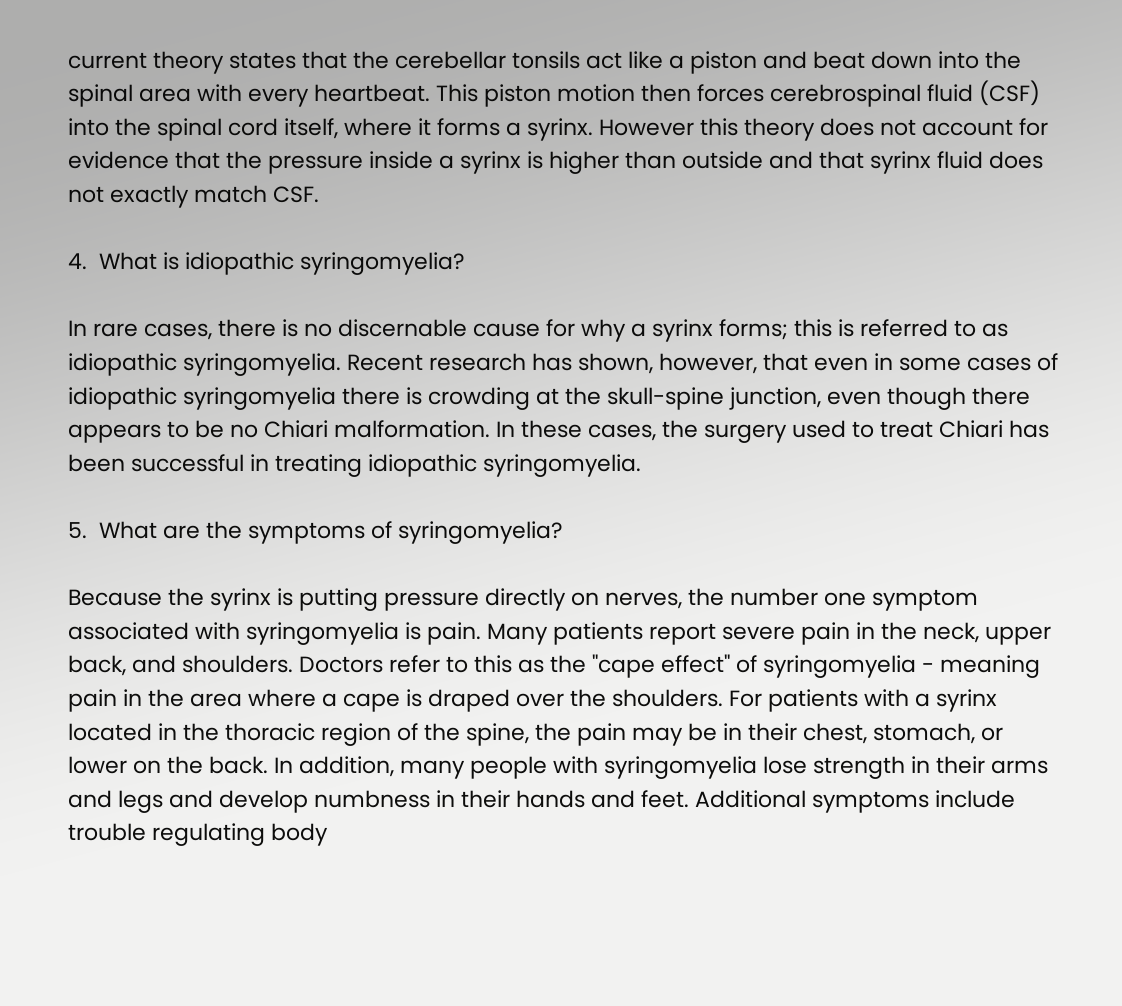current theory states that the cerebellar tonsils act like a piston and beat down into the spinal area with every heartbeat. This piston motion then forces cerebrospinal fluid (CSF) into the spinal cord itself, where it forms a syrinx. However this theory does not account for evidence that the pressure inside a syrinx is higher than outside and that syrinx fluid does not exactly match CSF.

4.  What is idiopathic syringomyelia?

In rare cases, there is no discernable cause for why a syrinx forms; this is referred to as idiopathic syringomyelia. Recent research has shown, however, that even in some cases of idiopathic syringomyelia there is crowding at the skull-spine junction, even though there appears to be no Chiari malformation. In these cases, the surgery used to treat Chiari has been successful in treating idiopathic syringomyelia.

5.  What are the symptoms of syringomyelia?

Because the syrinx is putting pressure directly on nerves, the number one symptom associated with syringomyelia is pain. Many patients report severe pain in the neck, upper back, and shoulders. Doctors refer to this as the "cape effect" of syringomyelia - meaning pain in the area where a cape is draped over the shoulders. For patients with a syrinx located in the thoracic region of the spine, the pain may be in their chest, stomach, or lower on the back. In addition, many people with syringomyelia lose strength in their arms and legs and develop numbness in their hands and feet. Additional symptoms include trouble regulating body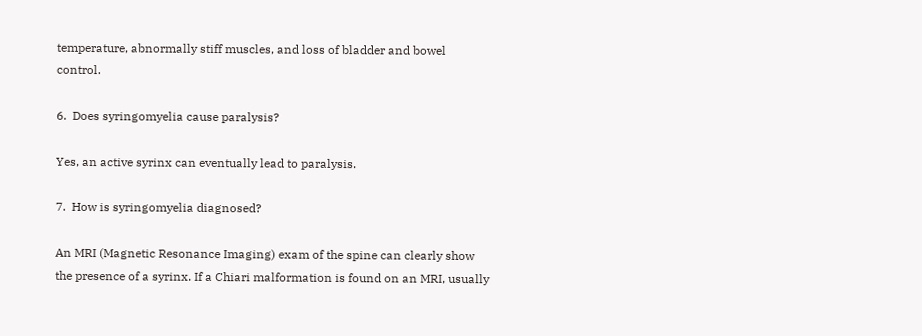temperature, abnormally stiff muscles, and loss of bladder and bowel control.

6.  Does syringomyelia cause paralysis?

Yes, an active syrinx can eventually lead to paralysis.

7.  How is syringomyelia diagnosed?

An MRI (Magnetic Resonance Imaging) exam of the spine can clearly show the presence of a syrinx. If a Chiari malformation is found on an MRI, usually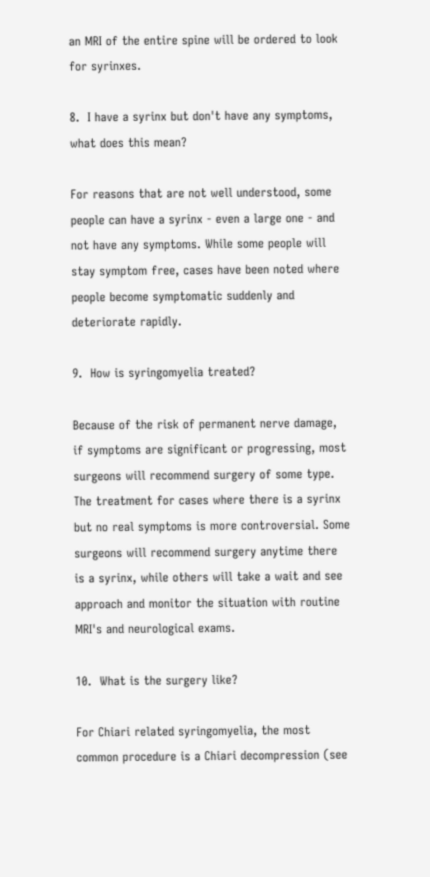an MRI of the entire spine will be ordered to look for syrinxes.

8.  I have a syrinx but don't have any symptoms, what does this mean?

For reasons that are not well understood, some people can have a syrinx - even a large one - and not have any symptoms. While some people will stay symptom free, cases have been noted where people become symptomatic suddenly and deteriorate rapidly.

9.  How is syringomyelia treated?

Because of the risk of permanent nerve damage, if symptoms are significant or progressing, most surgeons will recommend surgery of some type. The treatment for cases where there is a syrinx but no real symptoms is more controversial. Some surgeons will recommend surgery anytime there is a syrinx, while others will take a wait and see approach and monitor the situation with routine MRI's and neurological exams.

10.  What is the surgery like?

For Chiari related syringomyelia, the most common procedure is a Chiari decompression (see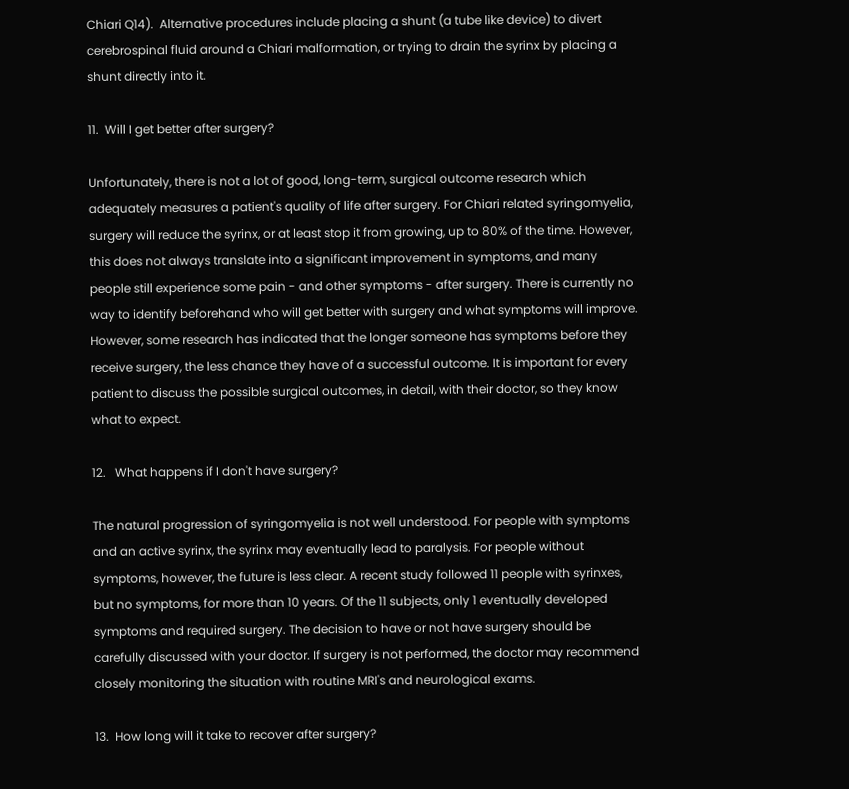Chiari Q14).  Alternative procedures include placing a shunt (a tube like device) to divert cerebrospinal fluid around a Chiari malformation, or trying to drain the syrinx by placing a shunt directly into it.

11.  Will I get better after surgery?

Unfortunately, there is not a lot of good, long-term, surgical outcome research which adequately measures a patient's quality of life after surgery. For Chiari related syringomyelia, surgery will reduce the syrinx, or at least stop it from growing, up to 80% of the time. However, this does not always translate into a significant improvement in symptoms, and many people still experience some pain - and other symptoms - after surgery. There is currently no way to identify beforehand who will get better with surgery and what symptoms will improve. However, some research has indicated that the longer someone has symptoms before they receive surgery, the less chance they have of a successful outcome. It is important for every patient to discuss the possible surgical outcomes, in detail, with their doctor, so they know what to expect.

12.   What happens if I don't have surgery?

The natural progression of syringomyelia is not well understood. For people with symptoms and an active syrinx, the syrinx may eventually lead to paralysis. For people without symptoms, however, the future is less clear. A recent study followed 11 people with syrinxes, but no symptoms, for more than 10 years. Of the 11 subjects, only 1 eventually developed symptoms and required surgery. The decision to have or not have surgery should be carefully discussed with your doctor. If surgery is not performed, the doctor may recommend closely monitoring the situation with routine MRI's and neurological exams.

13.  How long will it take to recover after surgery?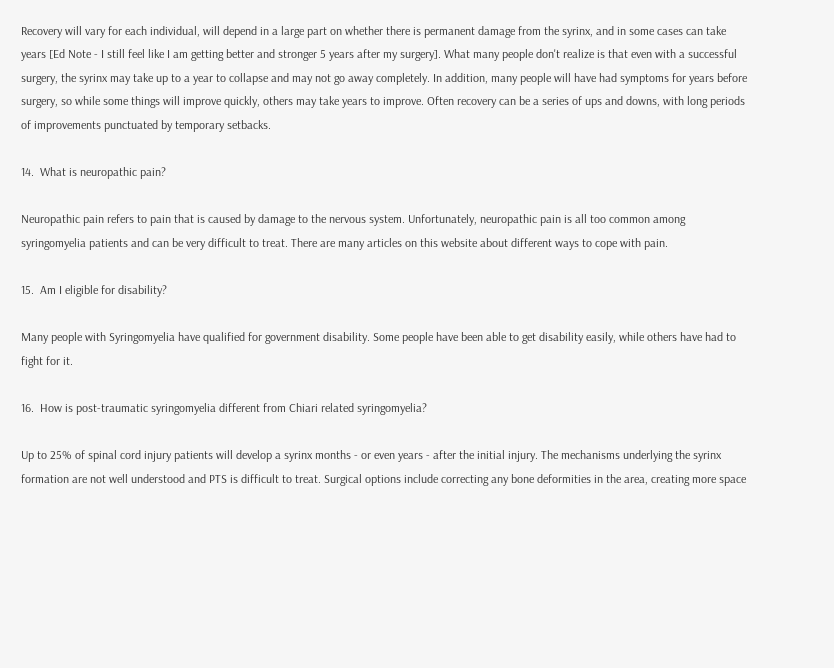Recovery will vary for each individual, will depend in a large part on whether there is permanent damage from the syrinx, and in some cases can take years [Ed Note - I still feel like I am getting better and stronger 5 years after my surgery]. What many people don't realize is that even with a successful surgery, the syrinx may take up to a year to collapse and may not go away completely. In addition, many people will have had symptoms for years before surgery, so while some things will improve quickly, others may take years to improve. Often recovery can be a series of ups and downs, with long periods of improvements punctuated by temporary setbacks.

14.  What is neuropathic pain?

Neuropathic pain refers to pain that is caused by damage to the nervous system. Unfortunately, neuropathic pain is all too common among syringomyelia patients and can be very difficult to treat. There are many articles on this website about different ways to cope with pain.

15.  Am I eligible for disability?

Many people with Syringomyelia have qualified for government disability. Some people have been able to get disability easily, while others have had to fight for it.

16.  How is post-traumatic syringomyelia different from Chiari related syringomyelia?

Up to 25% of spinal cord injury patients will develop a syrinx months - or even years - after the initial injury. The mechanisms underlying the syrinx formation are not well understood and PTS is difficult to treat. Surgical options include correcting any bone deformities in the area, creating more space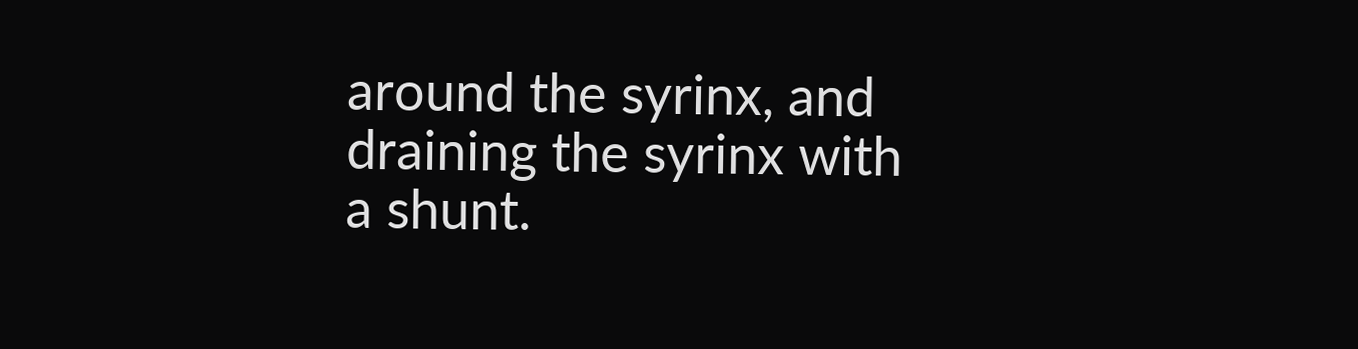around the syrinx, and draining the syrinx with a shunt.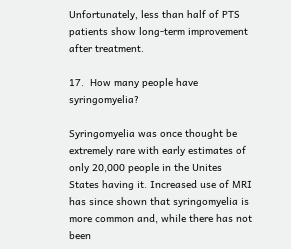Unfortunately, less than half of PTS patients show long-term improvement after treatment.

17.  How many people have syringomyelia?

Syringomyelia was once thought be extremely rare with early estimates of only 20,000 people in the Unites States having it. Increased use of MRI has since shown that syringomyelia is more common and, while there has not been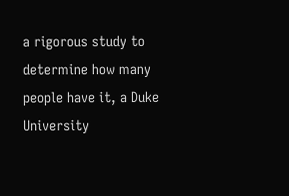a rigorous study to determine how many people have it, a Duke University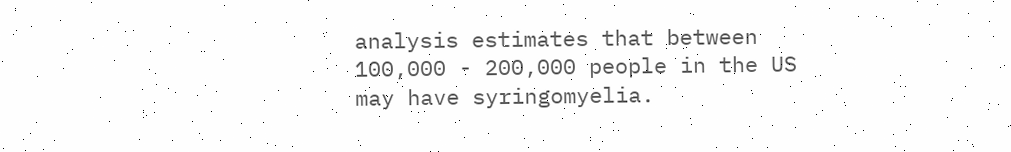analysis estimates that between 100,000 - 200,000 people in the US may have syringomyelia.